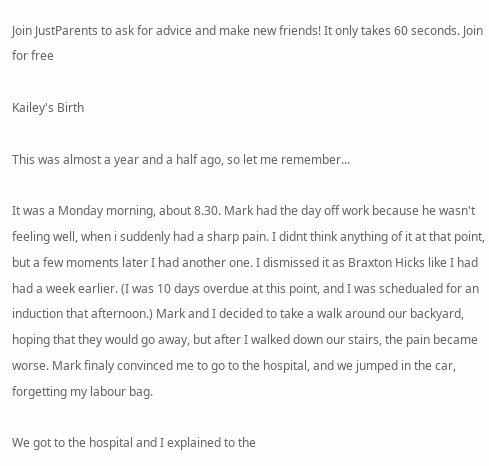Join JustParents to ask for advice and make new friends! It only takes 60 seconds. Join for free

Kailey's Birth

This was almost a year and a half ago, so let me remember...

It was a Monday morning, about 8.30. Mark had the day off work because he wasn't feeling well, when i suddenly had a sharp pain. I didnt think anything of it at that point, but a few moments later I had another one. I dismissed it as Braxton Hicks like I had had a week earlier. (I was 10 days overdue at this point, and I was schedualed for an induction that afternoon.) Mark and I decided to take a walk around our backyard, hoping that they would go away, but after I walked down our stairs, the pain became worse. Mark finaly convinced me to go to the hospital, and we jumped in the car, forgetting my labour bag.

We got to the hospital and I explained to the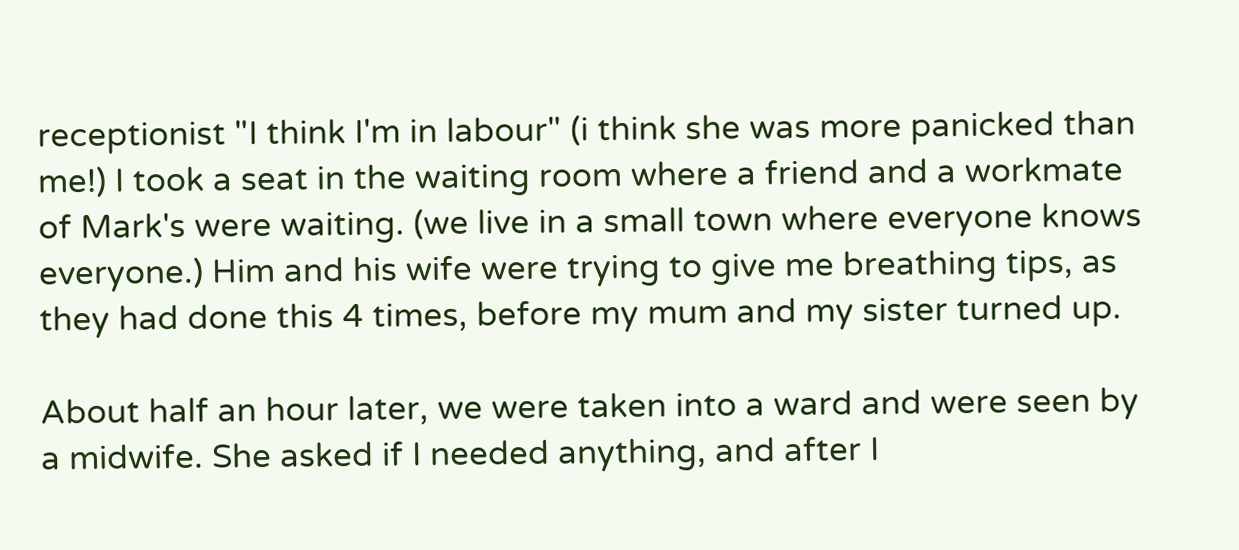receptionist "I think I'm in labour" (i think she was more panicked than me!) I took a seat in the waiting room where a friend and a workmate of Mark's were waiting. (we live in a small town where everyone knows everyone.) Him and his wife were trying to give me breathing tips, as they had done this 4 times, before my mum and my sister turned up.

About half an hour later, we were taken into a ward and were seen by a midwife. She asked if I needed anything, and after I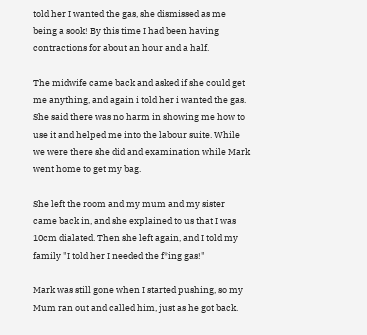told her I wanted the gas, she dismissed as me being a sook! By this time I had been having contractions for about an hour and a half.

The midwife came back and asked if she could get me anything, and again i told her i wanted the gas. She said there was no harm in showing me how to use it and helped me into the labour suite. While we were there she did and examination while Mark went home to get my bag.

She left the room and my mum and my sister came back in, and she explained to us that I was 10cm dialated. Then she left again, and I told my family "I told her I needed the f*ing gas!"

Mark was still gone when I started pushing, so my Mum ran out and called him, just as he got back.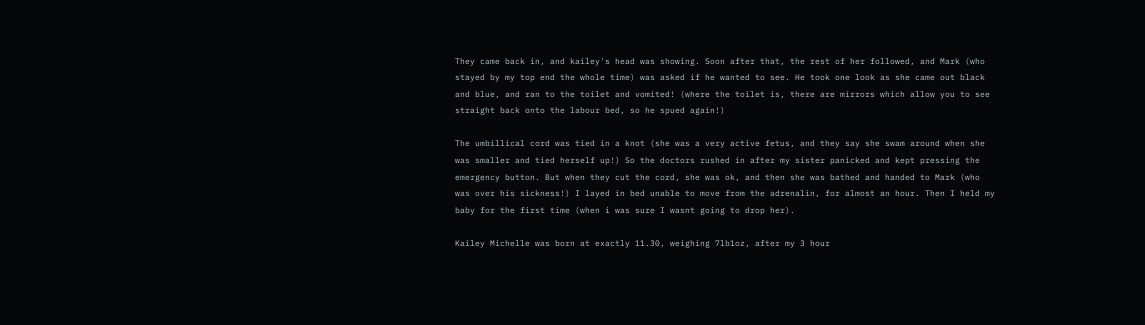They came back in, and kailey's head was showing. Soon after that, the rest of her followed, and Mark (who stayed by my top end the whole time) was asked if he wanted to see. He took one look as she came out black and blue, and ran to the toilet and vomited! (where the toilet is, there are mirrors which allow you to see straight back onto the labour bed, so he spued again!)

The umbillical cord was tied in a knot (she was a very active fetus, and they say she swam around when she was smaller and tied herself up!) So the doctors rushed in after my sister panicked and kept pressing the emergency button. But when they cut the cord, she was ok, and then she was bathed and handed to Mark (who was over his sickness!) I layed in bed unable to move from the adrenalin, for almost an hour. Then I held my baby for the first time (when i was sure I wasnt going to drop her).

Kailey Michelle was born at exactly 11.30, weighing 7lb1oz, after my 3 hour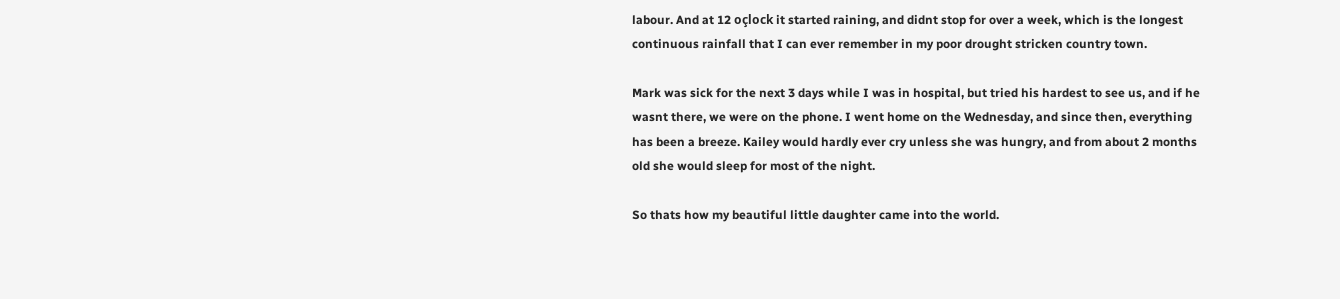labour. And at 12 oçlock it started raining, and didnt stop for over a week, which is the longest continuous rainfall that I can ever remember in my poor drought stricken country town.

Mark was sick for the next 3 days while I was in hospital, but tried his hardest to see us, and if he wasnt there, we were on the phone. I went home on the Wednesday, and since then, everything has been a breeze. Kailey would hardly ever cry unless she was hungry, and from about 2 months old she would sleep for most of the night.

So thats how my beautiful little daughter came into the world.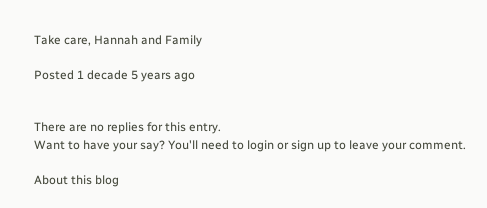Take care, Hannah and Family

Posted 1 decade 5 years ago


There are no replies for this entry.
Want to have your say? You'll need to login or sign up to leave your comment.

About this blog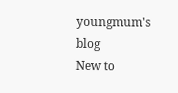youngmum's blog
New to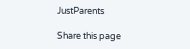JustParents

Share this page